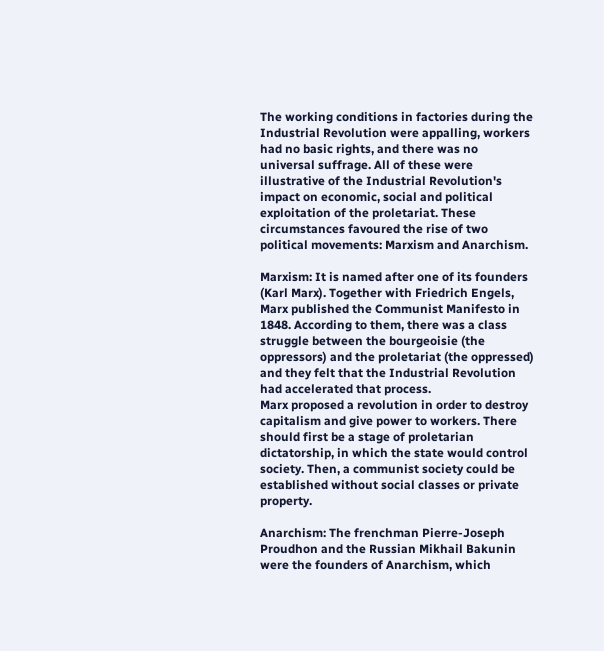The working conditions in factories during the Industrial Revolution were appalling, workers had no basic rights, and there was no universal suffrage. All of these were illustrative of the Industrial Revolution's impact on economic, social and political exploitation of the proletariat. These circumstances favoured the rise of two political movements: Marxism and Anarchism.

Marxism: It is named after one of its founders (Karl Marx). Together with Friedrich Engels, Marx published the Communist Manifesto in 1848. According to them, there was a class struggle between the bourgeoisie (the oppressors) and the proletariat (the oppressed) and they felt that the Industrial Revolution had accelerated that process.
Marx proposed a revolution in order to destroy capitalism and give power to workers. There should first be a stage of proletarian dictatorship, in which the state would control society. Then, a communist society could be established without social classes or private property.

Anarchism: The frenchman Pierre-Joseph Proudhon and the Russian Mikhail Bakunin were the founders of Anarchism, which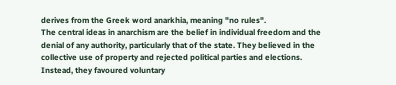derives from the Greek word anarkhia, meaning "no rules".
The central ideas in anarchism are the belief in individual freedom and the denial of any authority, particularly that of the state. They believed in the collective use of property and rejected political parties and elections. Instead, they favoured voluntary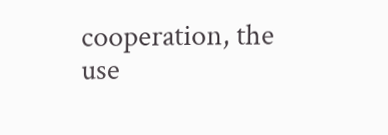cooperation, the use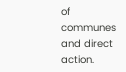of communes and direct action.